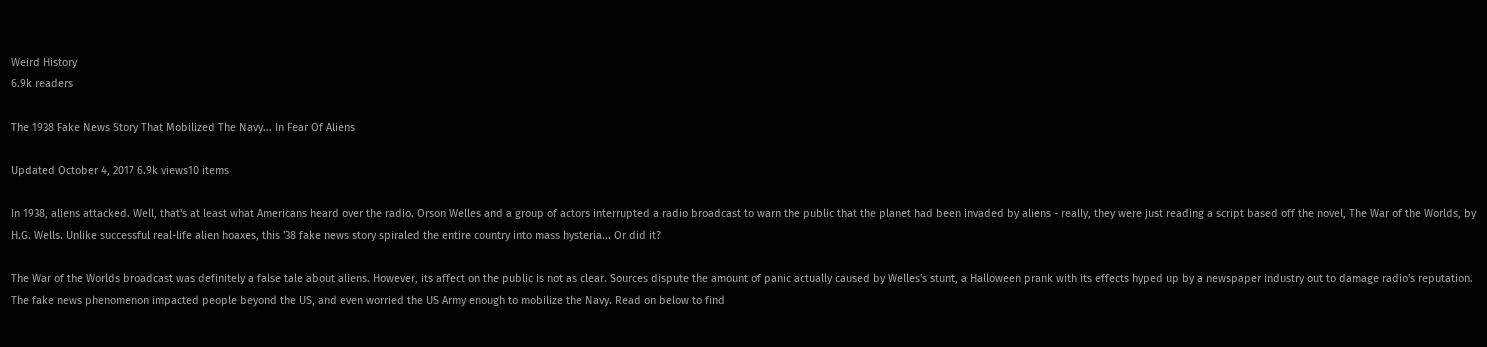Weird History
6.9k readers

The 1938 Fake News Story That Mobilized The Navy... In Fear Of Aliens

Updated October 4, 2017 6.9k views10 items

In 1938, aliens attacked. Well, that's at least what Americans heard over the radio. Orson Welles and a group of actors interrupted a radio broadcast to warn the public that the planet had been invaded by aliens - really, they were just reading a script based off the novel, The War of the Worlds, by H.G. Wells. Unlike successful real-life alien hoaxes, this '38 fake news story spiraled the entire country into mass hysteria... Or did it?

The War of the Worlds broadcast was definitely a false tale about aliens. However, its affect on the public is not as clear. Sources dispute the amount of panic actually caused by Welles's stunt, a Halloween prank with its effects hyped up by a newspaper industry out to damage radio's reputation. The fake news phenomenon impacted people beyond the US, and even worried the US Army enough to mobilize the Navy. Read on below to find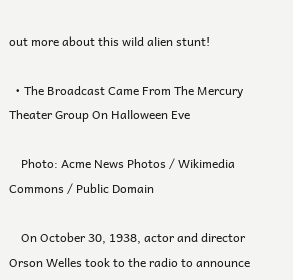out more about this wild alien stunt!

  • The Broadcast Came From The Mercury Theater Group On Halloween Eve

    Photo: Acme News Photos / Wikimedia Commons / Public Domain

    On October 30, 1938, actor and director Orson Welles took to the radio to announce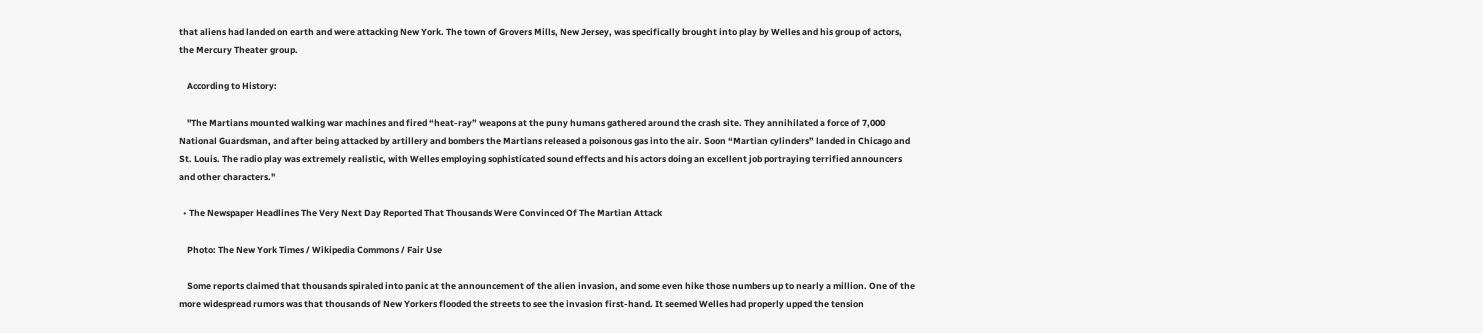that aliens had landed on earth and were attacking New York. The town of Grovers Mills, New Jersey, was specifically brought into play by Welles and his group of actors, the Mercury Theater group.

    According to History:

    "The Martians mounted walking war machines and fired “heat-ray” weapons at the puny humans gathered around the crash site. They annihilated a force of 7,000 National Guardsman, and after being attacked by artillery and bombers the Martians released a poisonous gas into the air. Soon “Martian cylinders” landed in Chicago and St. Louis. The radio play was extremely realistic, with Welles employing sophisticated sound effects and his actors doing an excellent job portraying terrified announcers and other characters."

  • The Newspaper Headlines The Very Next Day Reported That Thousands Were Convinced Of The Martian Attack

    Photo: The New York Times / Wikipedia Commons / Fair Use

    Some reports claimed that thousands spiraled into panic at the announcement of the alien invasion, and some even hike those numbers up to nearly a million. One of the more widespread rumors was that thousands of New Yorkers flooded the streets to see the invasion first-hand. It seemed Welles had properly upped the tension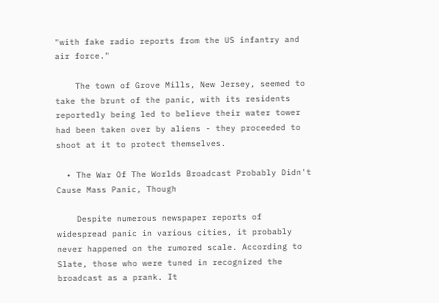"with fake radio reports from the US infantry and air force."

    The town of Grove Mills, New Jersey, seemed to take the brunt of the panic, with its residents reportedly being led to believe their water tower had been taken over by aliens - they proceeded to shoot at it to protect themselves.

  • The War Of The Worlds Broadcast Probably Didn't Cause Mass Panic, Though

    Despite numerous newspaper reports of widespread panic in various cities, it probably never happened on the rumored scale. According to Slate, those who were tuned in recognized the broadcast as a prank. It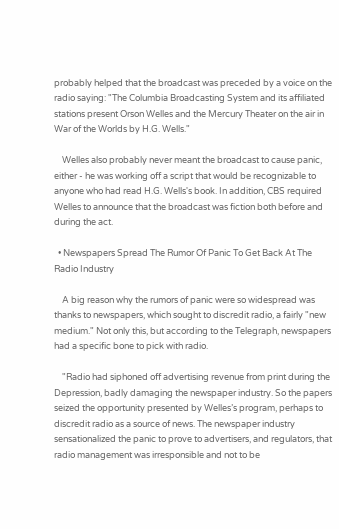probably helped that the broadcast was preceded by a voice on the radio saying: "The Columbia Broadcasting System and its affiliated stations present Orson Welles and the Mercury Theater on the air in War of the Worlds by H.G. Wells."

    Welles also probably never meant the broadcast to cause panic, either - he was working off a script that would be recognizable to anyone who had read H.G. Wells's book. In addition, CBS required Welles to announce that the broadcast was fiction both before and during the act.

  • Newspapers Spread The Rumor Of Panic To Get Back At The Radio Industry

    A big reason why the rumors of panic were so widespread was thanks to newspapers, which sought to discredit radio, a fairly "new medium." Not only this, but according to the Telegraph, newspapers had a specific bone to pick with radio.

    "Radio had siphoned off advertising revenue from print during the Depression, badly damaging the newspaper industry. So the papers seized the opportunity presented by Welles’s program, perhaps to discredit radio as a source of news. The newspaper industry sensationalized the panic to prove to advertisers, and regulators, that radio management was irresponsible and not to be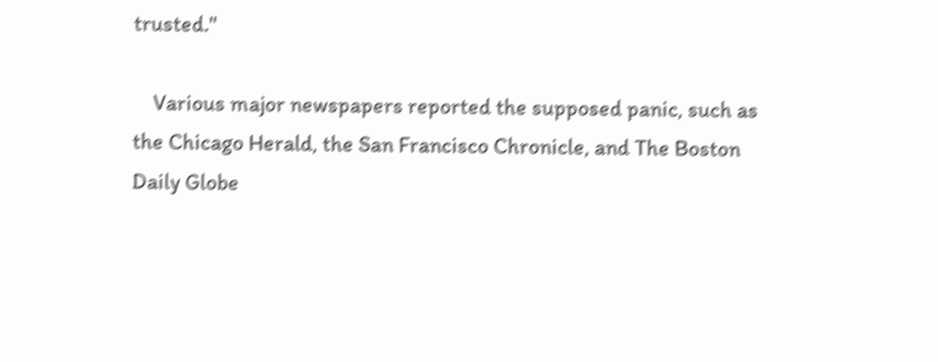trusted."

    Various major newspapers reported the supposed panic, such as the Chicago Herald, the San Francisco Chronicle, and The Boston Daily Globe